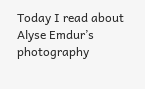Today I read about Alyse Emdur’s photography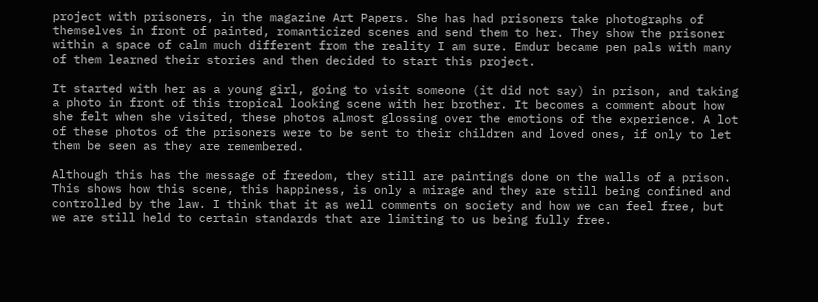project with prisoners, in the magazine Art Papers. She has had prisoners take photographs of themselves in front of painted, romanticized scenes and send them to her. They show the prisoner within a space of calm much different from the reality I am sure. Emdur became pen pals with many of them learned their stories and then decided to start this project.

It started with her as a young girl, going to visit someone (it did not say) in prison, and taking a photo in front of this tropical looking scene with her brother. It becomes a comment about how she felt when she visited, these photos almost glossing over the emotions of the experience. A lot of these photos of the prisoners were to be sent to their children and loved ones, if only to let them be seen as they are remembered.

Although this has the message of freedom, they still are paintings done on the walls of a prison. This shows how this scene, this happiness, is only a mirage and they are still being confined and controlled by the law. I think that it as well comments on society and how we can feel free, but we are still held to certain standards that are limiting to us being fully free.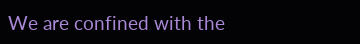We are confined with the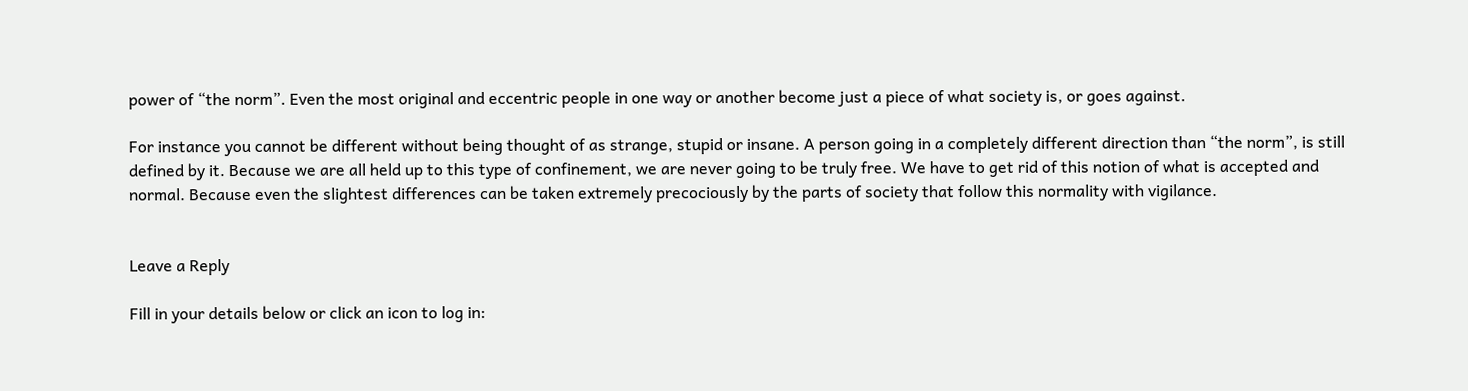power of “the norm”. Even the most original and eccentric people in one way or another become just a piece of what society is, or goes against.

For instance you cannot be different without being thought of as strange, stupid or insane. A person going in a completely different direction than “the norm”, is still defined by it. Because we are all held up to this type of confinement, we are never going to be truly free. We have to get rid of this notion of what is accepted and normal. Because even the slightest differences can be taken extremely precociously by the parts of society that follow this normality with vigilance.


Leave a Reply

Fill in your details below or click an icon to log in: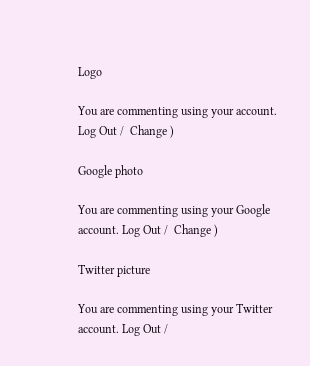Logo

You are commenting using your account. Log Out /  Change )

Google photo

You are commenting using your Google account. Log Out /  Change )

Twitter picture

You are commenting using your Twitter account. Log Out /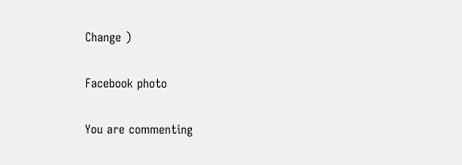Change )

Facebook photo

You are commenting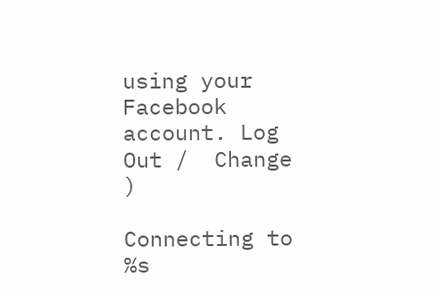using your Facebook account. Log Out /  Change )

Connecting to %s